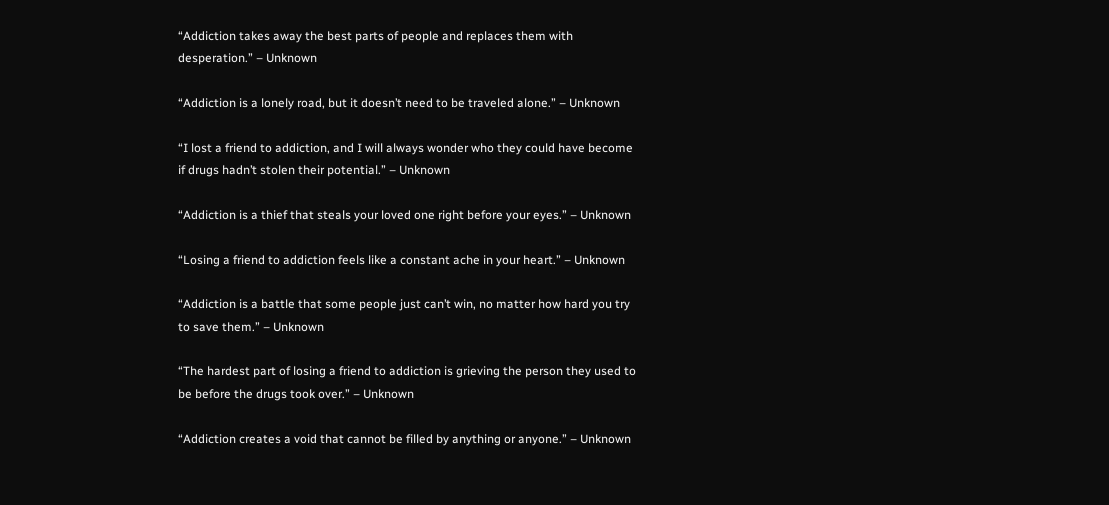“Addiction takes away the best parts of people and replaces them with desperation.” – Unknown

“Addiction is a lonely road, but it doesn’t need to be traveled alone.” – Unknown

“I lost a friend to addiction, and I will always wonder who they could have become if drugs hadn’t stolen their potential.” – Unknown

“Addiction is a thief that steals your loved one right before your eyes.” – Unknown

“Losing a friend to addiction feels like a constant ache in your heart.” – Unknown

“Addiction is a battle that some people just can’t win, no matter how hard you try to save them.” – Unknown

“The hardest part of losing a friend to addiction is grieving the person they used to be before the drugs took over.” – Unknown

“Addiction creates a void that cannot be filled by anything or anyone.” – Unknown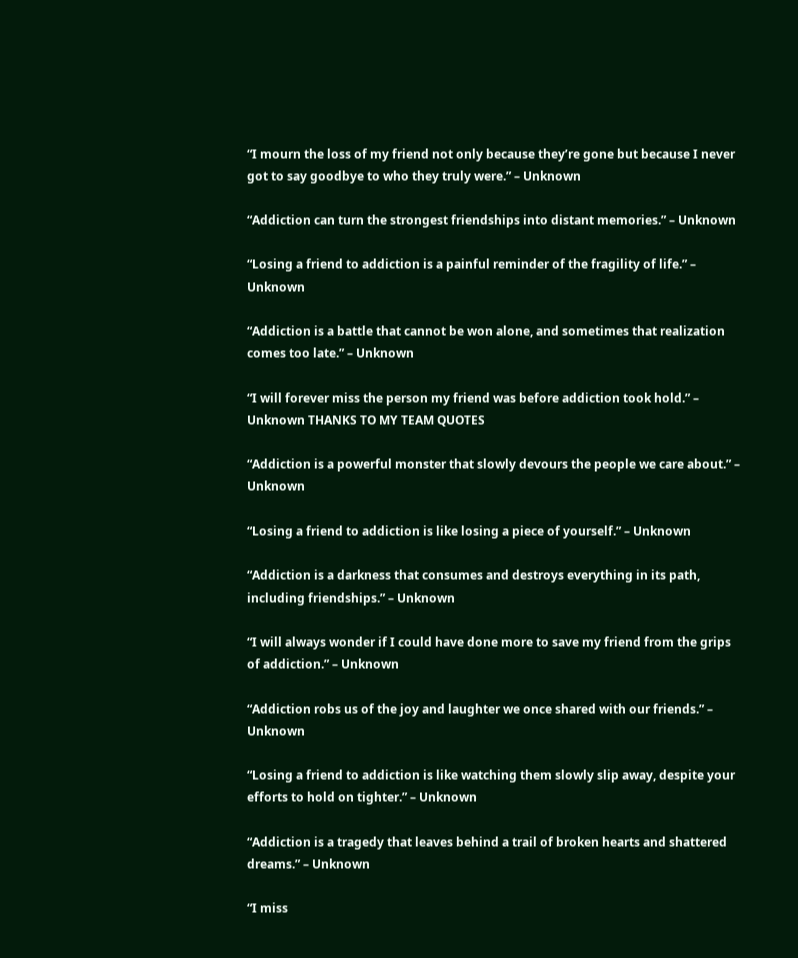“I mourn the loss of my friend not only because they’re gone but because I never got to say goodbye to who they truly were.” – Unknown

“Addiction can turn the strongest friendships into distant memories.” – Unknown

“Losing a friend to addiction is a painful reminder of the fragility of life.” – Unknown

“Addiction is a battle that cannot be won alone, and sometimes that realization comes too late.” – Unknown

“I will forever miss the person my friend was before addiction took hold.” – Unknown THANKS TO MY TEAM QUOTES

“Addiction is a powerful monster that slowly devours the people we care about.” – Unknown

“Losing a friend to addiction is like losing a piece of yourself.” – Unknown

“Addiction is a darkness that consumes and destroys everything in its path, including friendships.” – Unknown

“I will always wonder if I could have done more to save my friend from the grips of addiction.” – Unknown

“Addiction robs us of the joy and laughter we once shared with our friends.” – Unknown

“Losing a friend to addiction is like watching them slowly slip away, despite your efforts to hold on tighter.” – Unknown

“Addiction is a tragedy that leaves behind a trail of broken hearts and shattered dreams.” – Unknown

“I miss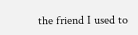the friend I used to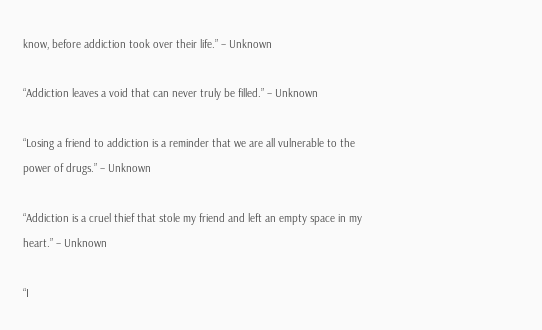know, before addiction took over their life.” – Unknown

“Addiction leaves a void that can never truly be filled.” – Unknown

“Losing a friend to addiction is a reminder that we are all vulnerable to the power of drugs.” – Unknown

“Addiction is a cruel thief that stole my friend and left an empty space in my heart.” – Unknown

“I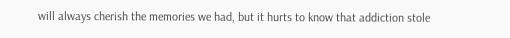will always cherish the memories we had, but it hurts to know that addiction stole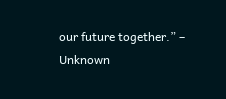our future together.” – Unknown